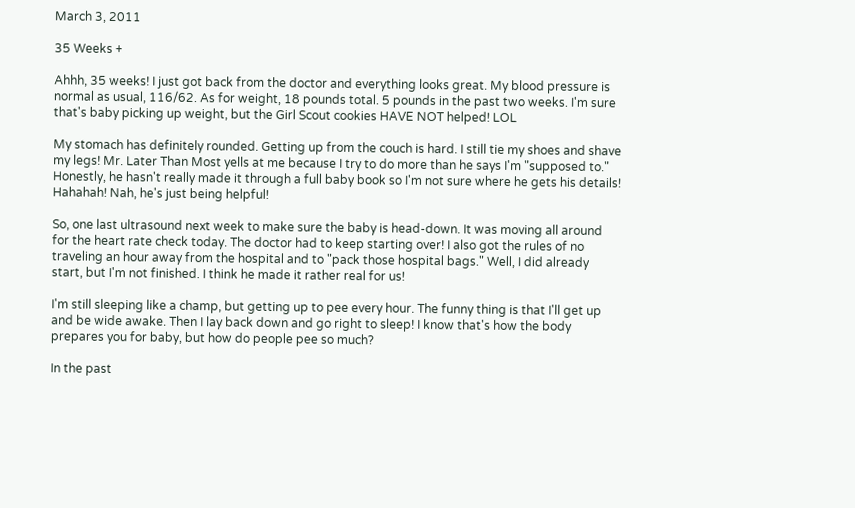March 3, 2011

35 Weeks +

Ahhh, 35 weeks! I just got back from the doctor and everything looks great. My blood pressure is normal as usual, 116/62. As for weight, 18 pounds total. 5 pounds in the past two weeks. I'm sure that's baby picking up weight, but the Girl Scout cookies HAVE NOT helped! LOL

My stomach has definitely rounded. Getting up from the couch is hard. I still tie my shoes and shave my legs! Mr. Later Than Most yells at me because I try to do more than he says I'm "supposed to." Honestly, he hasn't really made it through a full baby book so I'm not sure where he gets his details! Hahahah! Nah, he's just being helpful!

So, one last ultrasound next week to make sure the baby is head-down. It was moving all around for the heart rate check today. The doctor had to keep starting over! I also got the rules of no traveling an hour away from the hospital and to "pack those hospital bags." Well, I did already start, but I'm not finished. I think he made it rather real for us!

I'm still sleeping like a champ, but getting up to pee every hour. The funny thing is that I'll get up and be wide awake. Then I lay back down and go right to sleep! I know that's how the body prepares you for baby, but how do people pee so much?

In the past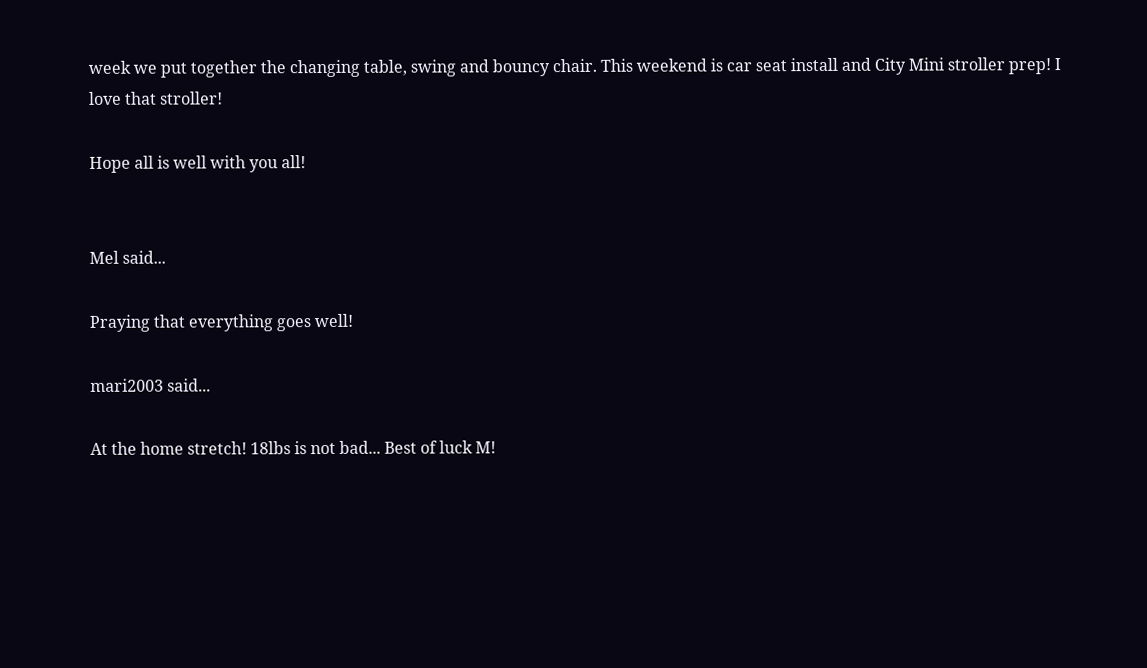week we put together the changing table, swing and bouncy chair. This weekend is car seat install and City Mini stroller prep! I love that stroller!

Hope all is well with you all!


Mel said...

Praying that everything goes well!

mari2003 said...

At the home stretch! 18lbs is not bad... Best of luck M!